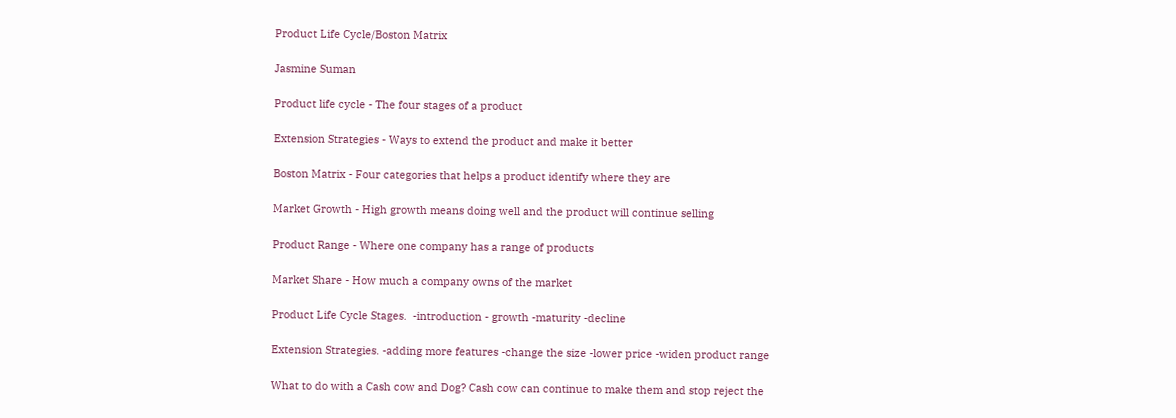Product Life Cycle/Boston Matrix

Jasmine Suman

Product life cycle - The four stages of a product

Extension Strategies - Ways to extend the product and make it better

Boston Matrix - Four categories that helps a product identify where they are

Market Growth - High growth means doing well and the product will continue selling

Product Range - Where one company has a range of products

Market Share - How much a company owns of the market

Product Life Cycle Stages.  -introduction - growth -maturity -decline

Extension Strategies. -adding more features -change the size -lower price -widen product range

What to do with a Cash cow and Dog? Cash cow can continue to make them and stop reject the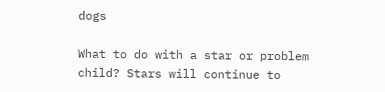dogs

What to do with a star or problem child? Stars will continue to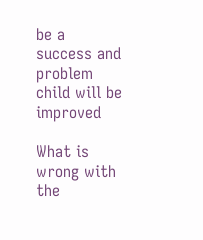be a success and problem child will be improved

What is wrong with the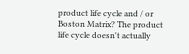product life cycle and / or Boston Matrix? The product life cycle doesn't actually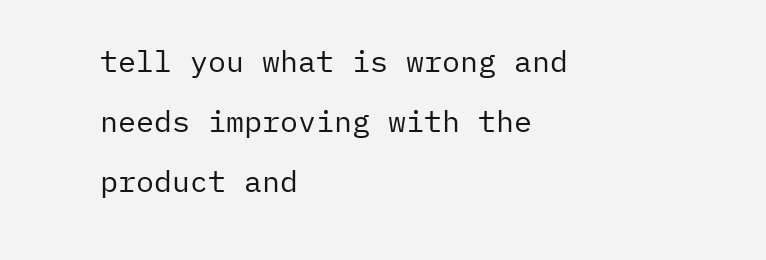tell you what is wrong and needs improving with the product and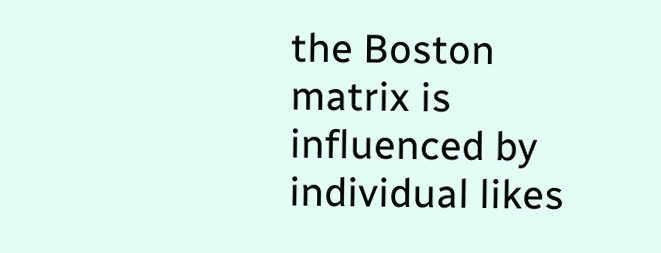the Boston matrix is influenced by individual likes